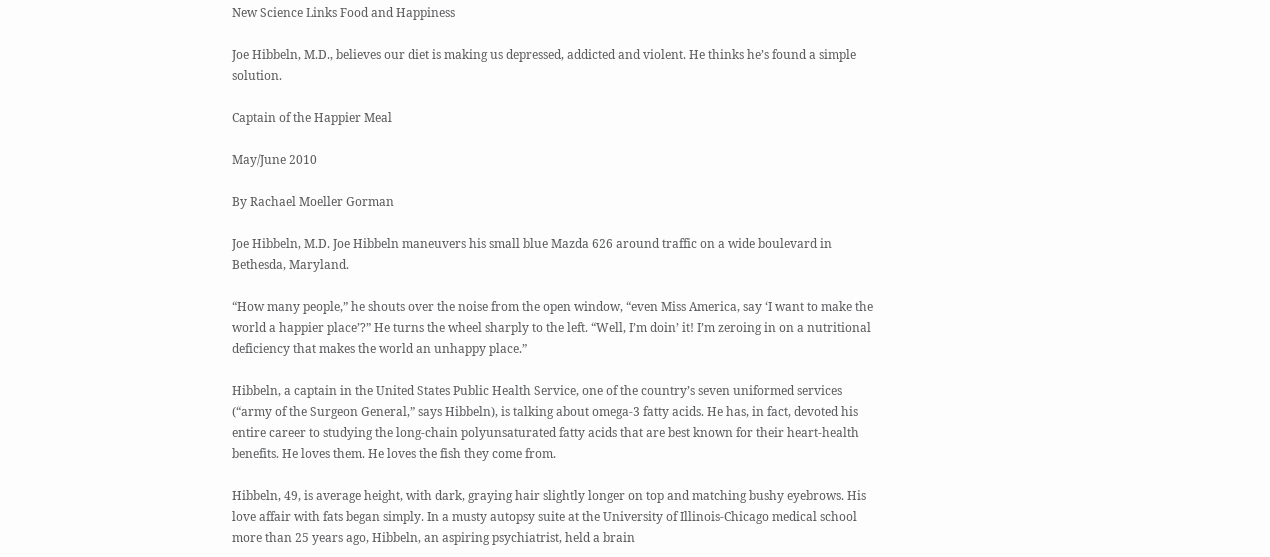New Science Links Food and Happiness

Joe Hibbeln, M.D., believes our diet is making us depressed, addicted and violent. He thinks he’s found a simple solution.

Captain of the Happier Meal

May/June 2010

By Rachael Moeller Gorman

Joe Hibbeln, M.D. Joe Hibbeln maneuvers his small blue Mazda 626 around traffic on a wide boulevard in Bethesda, Maryland.

“How many people,” he shouts over the noise from the open window, “even Miss America, say ‘I want to make the world a happier place’?” He turns the wheel sharply to the left. “Well, I’m doin’ it! I’m zeroing in on a nutritional deficiency that makes the world an unhappy place.”

Hibbeln, a captain in the United States Public Health Service, one of the country’s seven uniformed services (“army of the Surgeon General,” says Hibbeln), is talking about omega-3 fatty acids. He has, in fact, devoted his entire career to studying the long-chain polyunsaturated fatty acids that are best known for their heart-health benefits. He loves them. He loves the fish they come from.

Hibbeln, 49, is average height, with dark, graying hair slightly longer on top and matching bushy eyebrows. His love affair with fats began simply. In a musty autopsy suite at the University of Illinois-Chicago medical school more than 25 years ago, Hibbeln, an aspiring psychiatrist, held a brain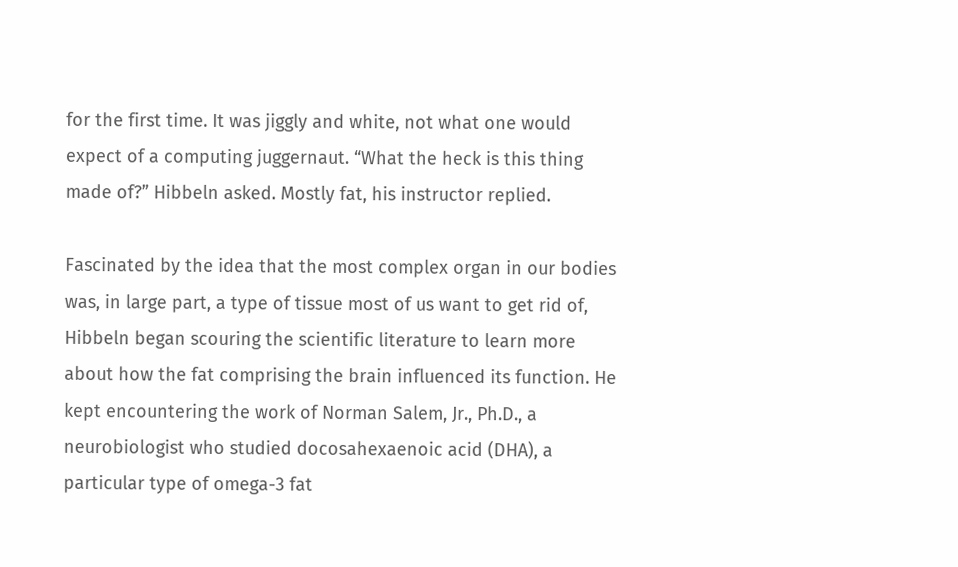for the first time. It was jiggly and white, not what one would expect of a computing juggernaut. “What the heck is this thing made of?” Hibbeln asked. Mostly fat, his instructor replied.

Fascinated by the idea that the most complex organ in our bodies was, in large part, a type of tissue most of us want to get rid of, Hibbeln began scouring the scientific literature to learn more about how the fat comprising the brain influenced its function. He kept encountering the work of Norman Salem, Jr., Ph.D., a neurobiologist who studied docosahexaenoic acid (DHA), a particular type of omega-3 fat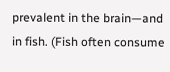prevalent in the brain—and in fish. (Fish often consume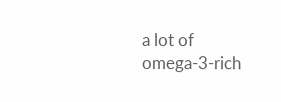a lot of omega-3-rich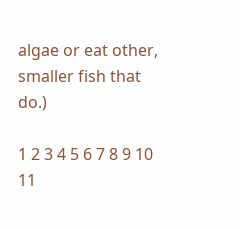algae or eat other, smaller fish that do.)

1 2 3 4 5 6 7 8 9 10 11